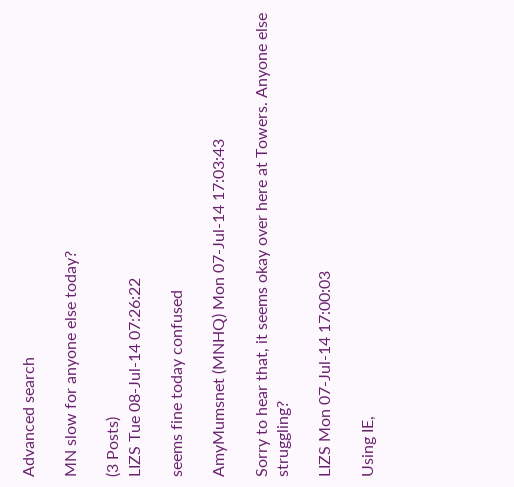Advanced search

MN slow for anyone else today?

(3 Posts)
LIZS Tue 08-Jul-14 07:26:22

seems fine today confused

AmyMumsnet (MNHQ) Mon 07-Jul-14 17:03:43

Sorry to hear that, it seems okay over here at Towers. Anyone else struggling?

LIZS Mon 07-Jul-14 17:00:03

Using IE,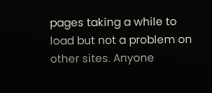pages taking a while to load but not a problem on other sites. Anyone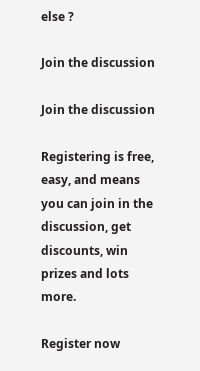else ?

Join the discussion

Join the discussion

Registering is free, easy, and means you can join in the discussion, get discounts, win prizes and lots more.

Register now